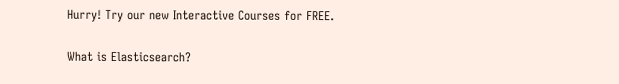Hurry! Try our new Interactive Courses for FREE.

What is Elasticsearch?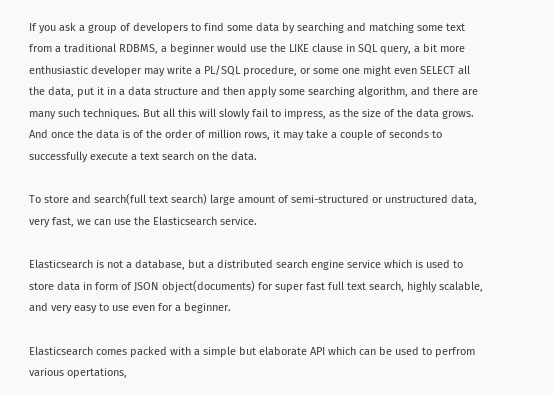If you ask a group of developers to find some data by searching and matching some text from a traditional RDBMS, a beginner would use the LIKE clause in SQL query, a bit more enthusiastic developer may write a PL/SQL procedure, or some one might even SELECT all the data, put it in a data structure and then apply some searching algorithm, and there are many such techniques. But all this will slowly fail to impress, as the size of the data grows. And once the data is of the order of million rows, it may take a couple of seconds to successfully execute a text search on the data.

To store and search(full text search) large amount of semi-structured or unstructured data, very fast, we can use the Elasticsearch service.

Elasticsearch is not a database, but a distributed search engine service which is used to store data in form of JSON object(documents) for super fast full text search, highly scalable, and very easy to use even for a beginner.

Elasticsearch comes packed with a simple but elaborate API which can be used to perfrom various opertations,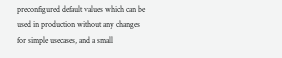preconfigured default values which can be used in production without any changes for simple usecases, and a small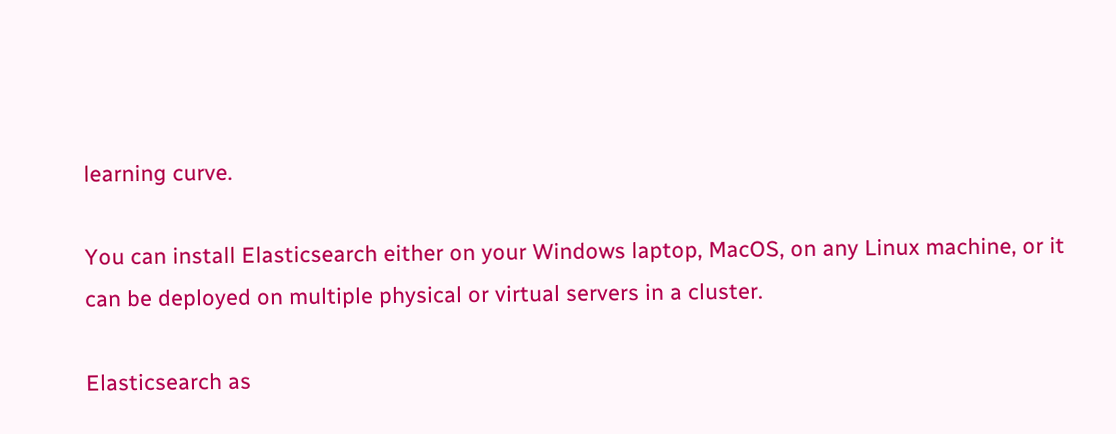learning curve.

You can install Elasticsearch either on your Windows laptop, MacOS, on any Linux machine, or it can be deployed on multiple physical or virtual servers in a cluster.

Elasticsearch as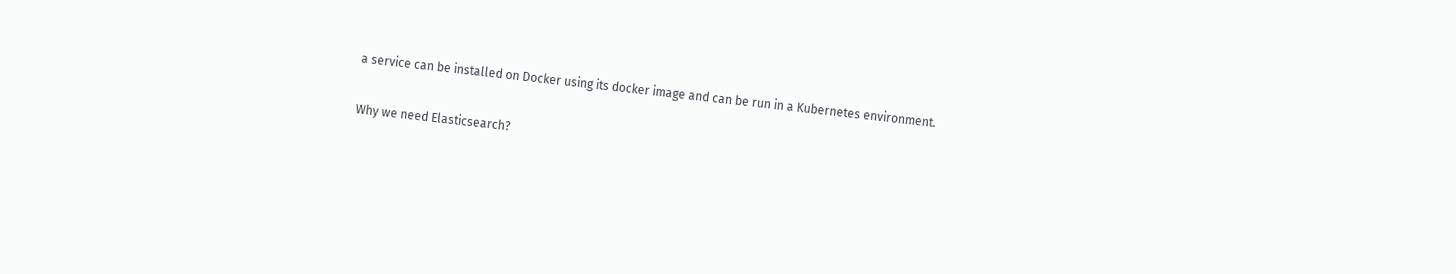a service can be installed on Docker using its docker image and can be run in a Kubernetes environment.

Why we need Elasticsearch?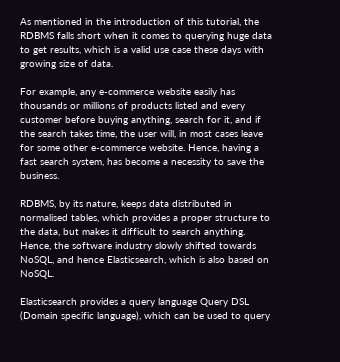As mentioned in the introduction of this tutorial, the RDBMS falls short when it comes to querying huge data to get results, which is a valid use case these days with growing size of data.

For example, any e-commerce website easily has thousands or millions of products listed and every customer before buying anything, search for it, and if the search takes time, the user will, in most cases leave for some other e-commerce website. Hence, having a fast search system, has become a necessity to save the business.

RDBMS, by its nature, keeps data distributed in normalised tables, which provides a proper structure to the data, but makes it difficult to search anything. Hence, the software industry slowly shifted towards NoSQL, and hence Elasticsearch, which is also based on NoSQL.

Elasticsearch provides a query language Query DSL (Domain specific language), which can be used to query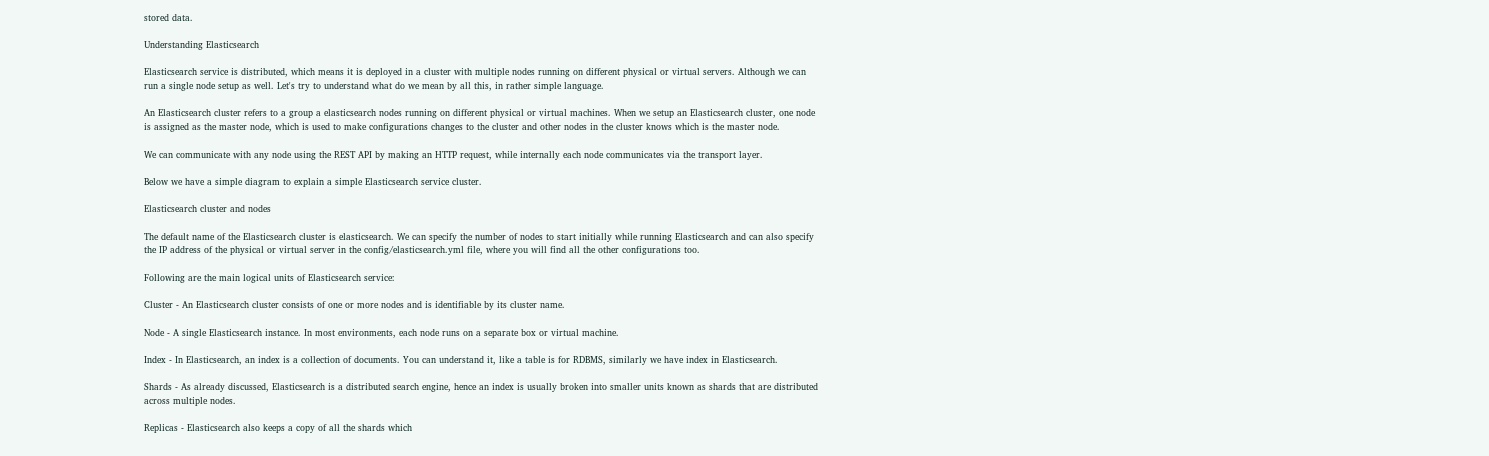stored data.

Understanding Elasticsearch

Elasticsearch service is distributed, which means it is deployed in a cluster with multiple nodes running on different physical or virtual servers. Although we can run a single node setup as well. Let's try to understand what do we mean by all this, in rather simple language.

An Elasticsearch cluster refers to a group a elasticsearch nodes running on different physical or virtual machines. When we setup an Elasticsearch cluster, one node is assigned as the master node, which is used to make configurations changes to the cluster and other nodes in the cluster knows which is the master node.

We can communicate with any node using the REST API by making an HTTP request, while internally each node communicates via the transport layer.

Below we have a simple diagram to explain a simple Elasticsearch service cluster.

Elasticsearch cluster and nodes

The default name of the Elasticsearch cluster is elasticsearch. We can specify the number of nodes to start initially while running Elasticsearch and can also specify the IP address of the physical or virtual server in the config/elasticsearch.yml file, where you will find all the other configurations too.

Following are the main logical units of Elasticsearch service:

Cluster - An Elasticsearch cluster consists of one or more nodes and is identifiable by its cluster name.

Node - A single Elasticsearch instance. In most environments, each node runs on a separate box or virtual machine.

Index - In Elasticsearch, an index is a collection of documents. You can understand it, like a table is for RDBMS, similarly we have index in Elasticsearch.

Shards - As already discussed, Elasticsearch is a distributed search engine, hence an index is usually broken into smaller units known as shards that are distributed across multiple nodes.

Replicas - Elasticsearch also keeps a copy of all the shards which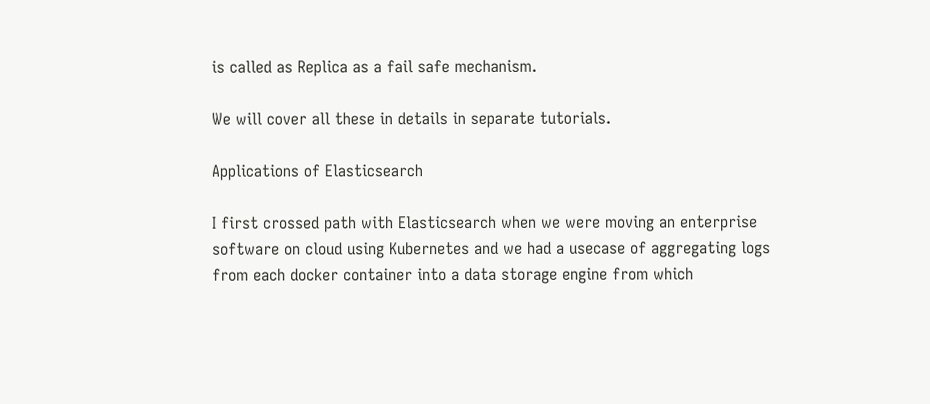is called as Replica as a fail safe mechanism.

We will cover all these in details in separate tutorials.

Applications of Elasticsearch

I first crossed path with Elasticsearch when we were moving an enterprise software on cloud using Kubernetes and we had a usecase of aggregating logs from each docker container into a data storage engine from which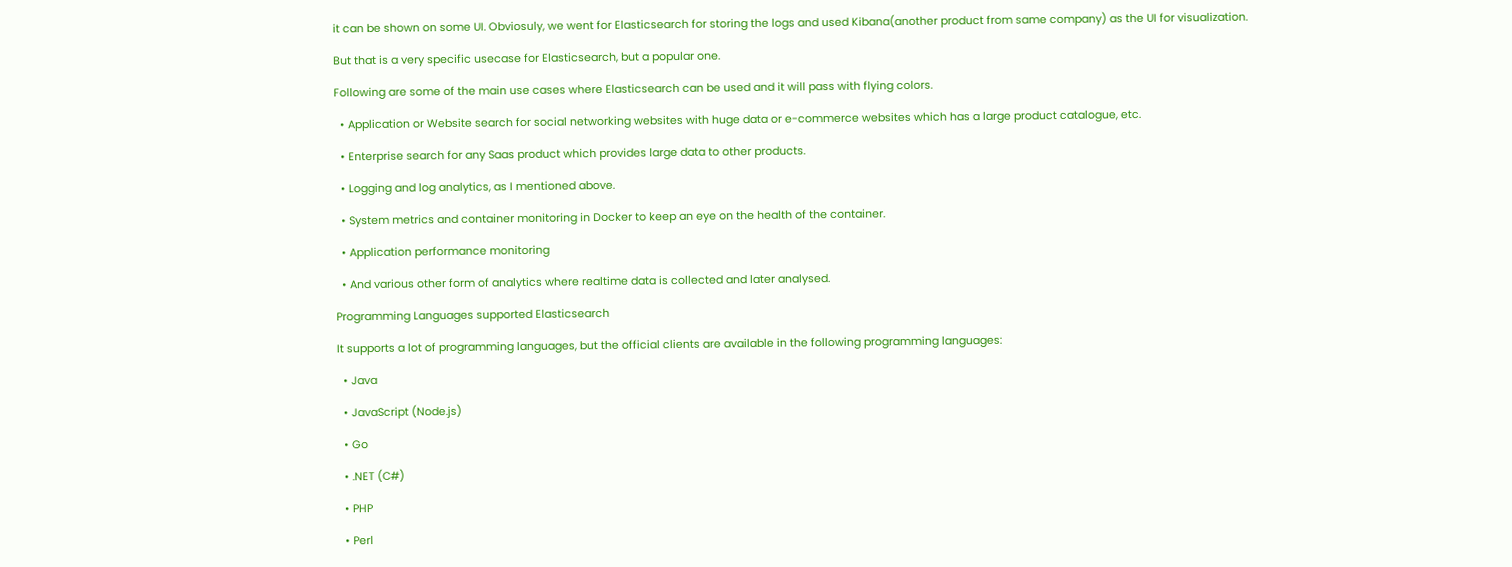it can be shown on some UI. Obviosuly, we went for Elasticsearch for storing the logs and used Kibana(another product from same company) as the UI for visualization.

But that is a very specific usecase for Elasticsearch, but a popular one.

Following are some of the main use cases where Elasticsearch can be used and it will pass with flying colors.

  • Application or Website search for social networking websites with huge data or e-commerce websites which has a large product catalogue, etc.

  • Enterprise search for any Saas product which provides large data to other products.

  • Logging and log analytics, as I mentioned above.

  • System metrics and container monitoring in Docker to keep an eye on the health of the container.

  • Application performance monitoring

  • And various other form of analytics where realtime data is collected and later analysed.

Programming Languages supported Elasticsearch

It supports a lot of programming languages, but the official clients are available in the following programming languages:

  • Java

  • JavaScript (Node.js)

  • Go

  • .NET (C#)

  • PHP

  • Perl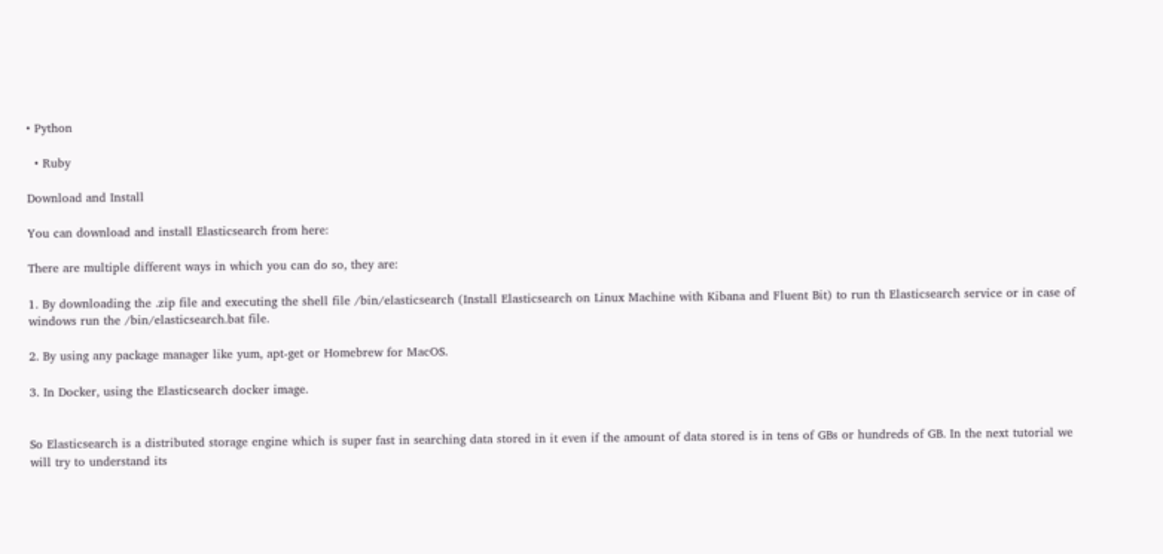• Python

  • Ruby

Download and Install

You can download and install Elasticsearch from here:

There are multiple different ways in which you can do so, they are:

1. By downloading the .zip file and executing the shell file /bin/elasticsearch (Install Elasticsearch on Linux Machine with Kibana and Fluent Bit) to run th Elasticsearch service or in case of windows run the /bin/elasticsearch.bat file.

2. By using any package manager like yum, apt-get or Homebrew for MacOS.

3. In Docker, using the Elasticsearch docker image.


So Elasticsearch is a distributed storage engine which is super fast in searching data stored in it even if the amount of data stored is in tens of GBs or hundreds of GB. In the next tutorial we will try to understand its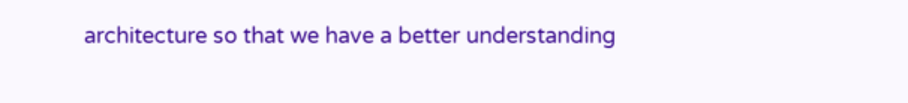architecture so that we have a better understanding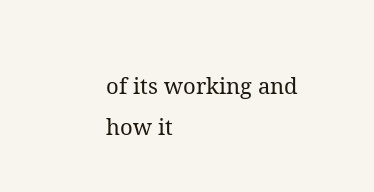of its working and how it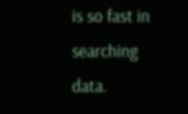is so fast in searching data.